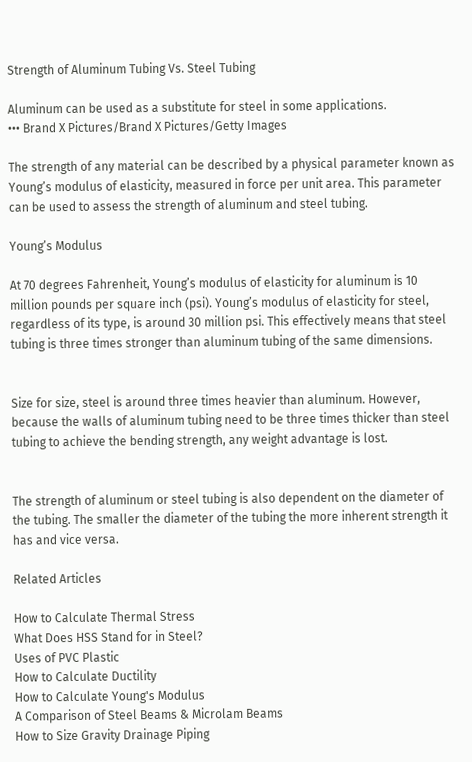Strength of Aluminum Tubing Vs. Steel Tubing

Aluminum can be used as a substitute for steel in some applications.
••• Brand X Pictures/Brand X Pictures/Getty Images

The strength of any material can be described by a physical parameter known as Young’s modulus of elasticity, measured in force per unit area. This parameter can be used to assess the strength of aluminum and steel tubing.

Young’s Modulus

At 70 degrees Fahrenheit, Young’s modulus of elasticity for aluminum is 10 million pounds per square inch (psi). Young’s modulus of elasticity for steel, regardless of its type, is around 30 million psi. This effectively means that steel tubing is three times stronger than aluminum tubing of the same dimensions.


Size for size, steel is around three times heavier than aluminum. However, because the walls of aluminum tubing need to be three times thicker than steel tubing to achieve the bending strength, any weight advantage is lost.


The strength of aluminum or steel tubing is also dependent on the diameter of the tubing. The smaller the diameter of the tubing the more inherent strength it has and vice versa.

Related Articles

How to Calculate Thermal Stress
What Does HSS Stand for in Steel?
Uses of PVC Plastic
How to Calculate Ductility
How to Calculate Young's Modulus
A Comparison of Steel Beams & Microlam Beams
How to Size Gravity Drainage Piping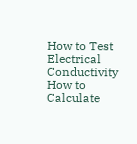How to Test Electrical Conductivity
How to Calculate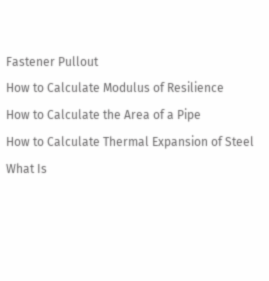Fastener Pullout
How to Calculate Modulus of Resilience
How to Calculate the Area of a Pipe
How to Calculate Thermal Expansion of Steel
What Is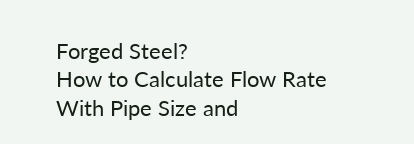Forged Steel?
How to Calculate Flow Rate With Pipe Size and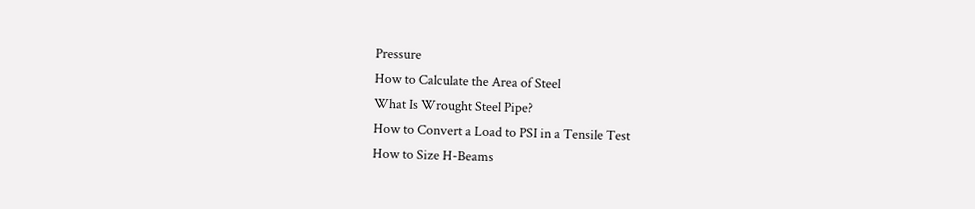Pressure
How to Calculate the Area of Steel
What Is Wrought Steel Pipe?
How to Convert a Load to PSI in a Tensile Test
How to Size H-Beams